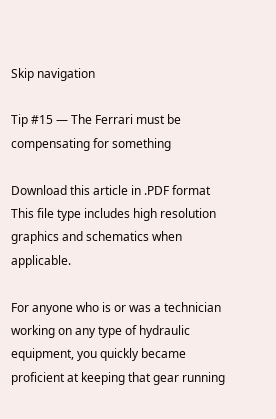Skip navigation

Tip #15 — The Ferrari must be compensating for something

Download this article in .PDF format
This file type includes high resolution graphics and schematics when applicable.

For anyone who is or was a technician working on any type of hydraulic equipment, you quickly became proficient at keeping that gear running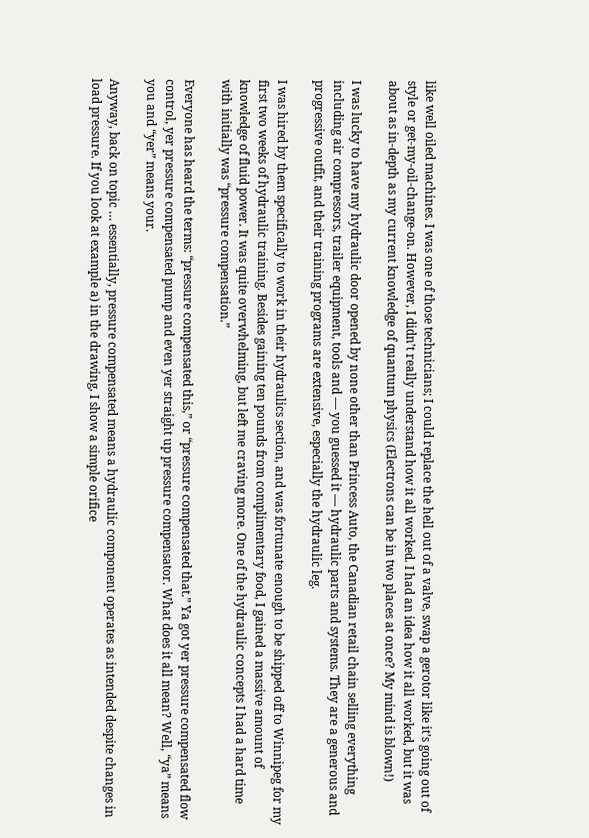like well oiled machines. I was one of those technicians; I could replace the hell out of a valve, swap a gerotor like it’s going out of style or get-my-oil-change-on. However, I didn’t really understand how it all worked. I had an idea how it all worked, but it was about as in-depth as my current knowledge of quantum physics (Electrons can be in two places at once? My mind is blown!)

I was lucky to have my hydraulic door opened by none other than Princess Auto, the Canadian retail chain selling everything including air compressors, trailer equipment, tools and — you guessed it — hydraulic parts and systems. They are a generous and progressive outfit, and their training programs are extensive, especially the hydraulic leg.

I was hired by them specifically to work in their hydraulics section, and was fortunate enough to be shipped off to Winnipeg for my first two weeks of hydraulic training. Besides gaining ten pounds from complimentary food, I gained a massive amount of knowledge of fluid power. It was quite overwhelming, but left me craving more. One of the hydraulic concepts I had a hard time with initially was “pressure compensation.”

Everyone has heard the terms: “pressure compensated this,” or “pressure compensated that.” Ya got yer pressure compensated flow control, yer pressure compensated pump and even yer straight up pressure compensator. What does it all mean? Well, “ya” means you and “yer” means your.

Anyway, back on topic … essentially, pressure compensated means a hydraulic component operates as intended despite changes in load pressure. If you look at example a) in the drawing, I show a simple orifice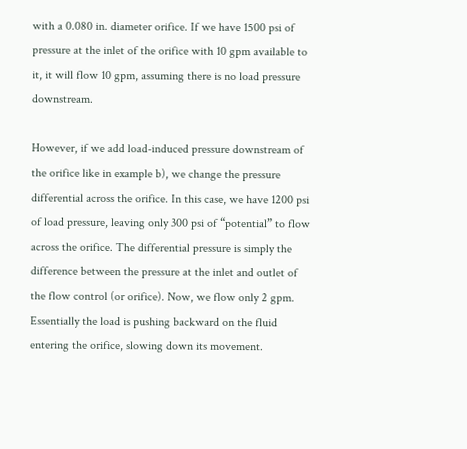with a 0.080 in. diameter orifice. If we have 1500 psi of pressure at the inlet of the orifice with 10 gpm available to it, it will flow 10 gpm, assuming there is no load pressure downstream.

However, if we add load-induced pressure downstream of the orifice like in example b), we change the pressure differential across the orifice. In this case, we have 1200 psi of load pressure, leaving only 300 psi of “potential” to flow across the orifice. The differential pressure is simply the difference between the pressure at the inlet and outlet of the flow control (or orifice). Now, we flow only 2 gpm. Essentially the load is pushing backward on the fluid entering the orifice, slowing down its movement.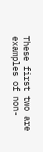These first two are examples of non-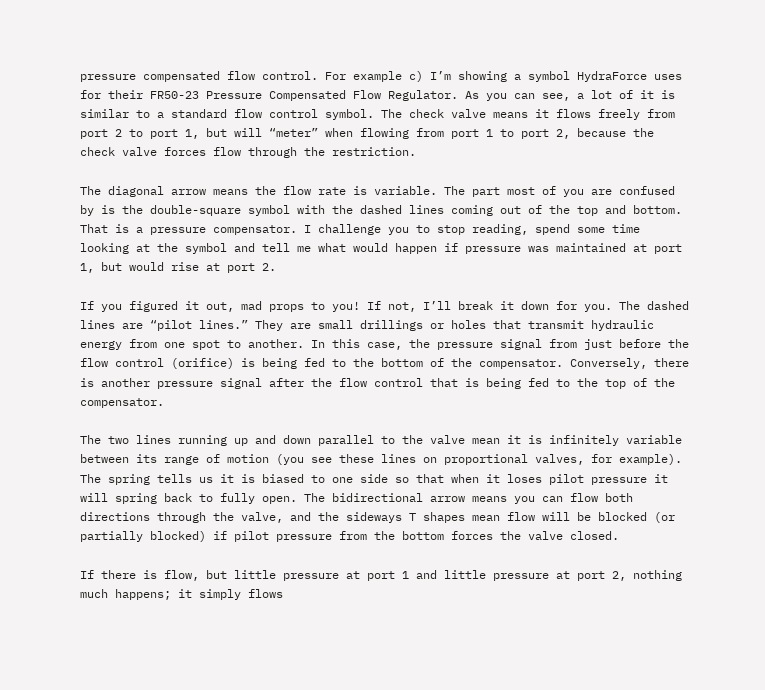pressure compensated flow control. For example c) I’m showing a symbol HydraForce uses for their FR50-23 Pressure Compensated Flow Regulator. As you can see, a lot of it is similar to a standard flow control symbol. The check valve means it flows freely from port 2 to port 1, but will “meter” when flowing from port 1 to port 2, because the check valve forces flow through the restriction.

The diagonal arrow means the flow rate is variable. The part most of you are confused by is the double-square symbol with the dashed lines coming out of the top and bottom. That is a pressure compensator. I challenge you to stop reading, spend some time looking at the symbol and tell me what would happen if pressure was maintained at port 1, but would rise at port 2.

If you figured it out, mad props to you! If not, I’ll break it down for you. The dashed lines are “pilot lines.” They are small drillings or holes that transmit hydraulic energy from one spot to another. In this case, the pressure signal from just before the flow control (orifice) is being fed to the bottom of the compensator. Conversely, there is another pressure signal after the flow control that is being fed to the top of the compensator.

The two lines running up and down parallel to the valve mean it is infinitely variable between its range of motion (you see these lines on proportional valves, for example). The spring tells us it is biased to one side so that when it loses pilot pressure it will spring back to fully open. The bidirectional arrow means you can flow both directions through the valve, and the sideways T shapes mean flow will be blocked (or partially blocked) if pilot pressure from the bottom forces the valve closed.

If there is flow, but little pressure at port 1 and little pressure at port 2, nothing much happens; it simply flows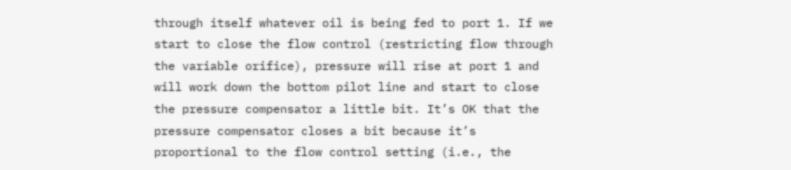through itself whatever oil is being fed to port 1. If we start to close the flow control (restricting flow through the variable orifice), pressure will rise at port 1 and will work down the bottom pilot line and start to close the pressure compensator a little bit. It’s OK that the pressure compensator closes a bit because it’s proportional to the flow control setting (i.e., the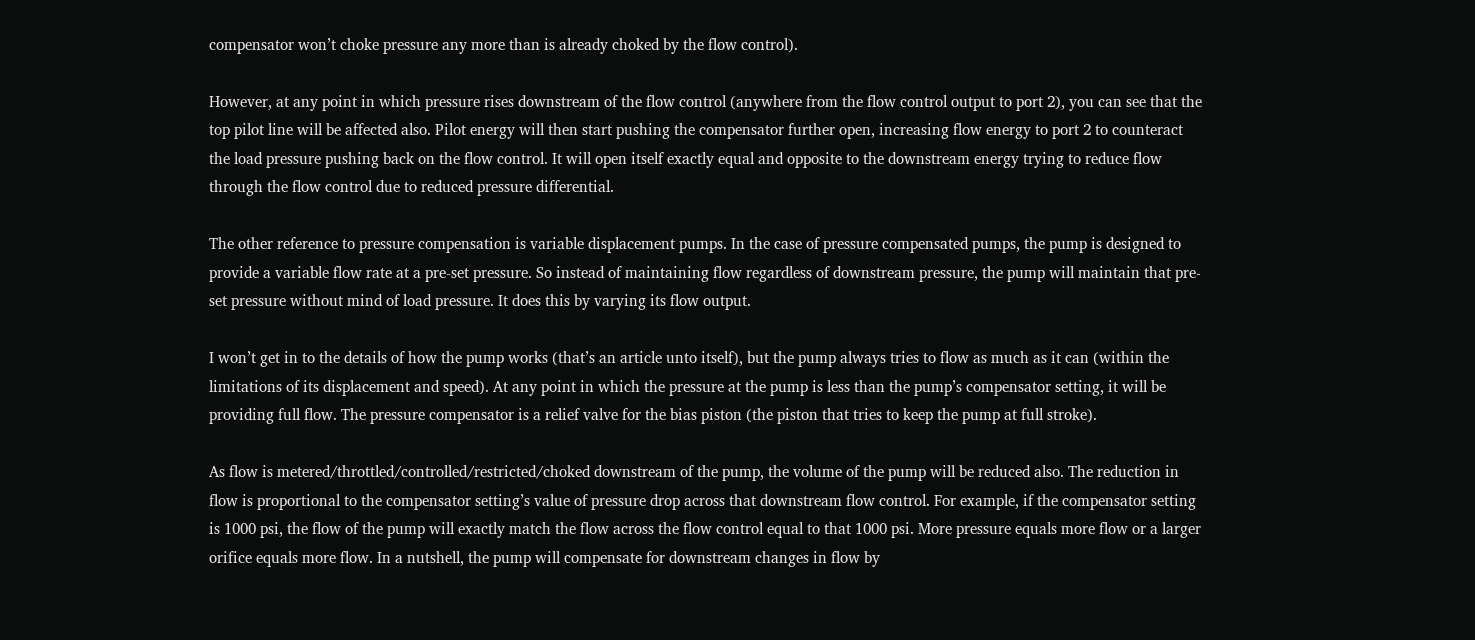compensator won’t choke pressure any more than is already choked by the flow control).

However, at any point in which pressure rises downstream of the flow control (anywhere from the flow control output to port 2), you can see that the top pilot line will be affected also. Pilot energy will then start pushing the compensator further open, increasing flow energy to port 2 to counteract the load pressure pushing back on the flow control. It will open itself exactly equal and opposite to the downstream energy trying to reduce flow through the flow control due to reduced pressure differential.

The other reference to pressure compensation is variable displacement pumps. In the case of pressure compensated pumps, the pump is designed to provide a variable flow rate at a pre-set pressure. So instead of maintaining flow regardless of downstream pressure, the pump will maintain that pre-set pressure without mind of load pressure. It does this by varying its flow output.

I won’t get in to the details of how the pump works (that’s an article unto itself), but the pump always tries to flow as much as it can (within the limitations of its displacement and speed). At any point in which the pressure at the pump is less than the pump’s compensator setting, it will be providing full flow. The pressure compensator is a relief valve for the bias piston (the piston that tries to keep the pump at full stroke).

As flow is metered/throttled/controlled/restricted/choked downstream of the pump, the volume of the pump will be reduced also. The reduction in flow is proportional to the compensator setting’s value of pressure drop across that downstream flow control. For example, if the compensator setting is 1000 psi, the flow of the pump will exactly match the flow across the flow control equal to that 1000 psi. More pressure equals more flow or a larger orifice equals more flow. In a nutshell, the pump will compensate for downstream changes in flow by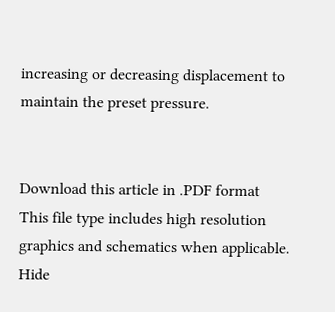increasing or decreasing displacement to maintain the preset pressure.


Download this article in .PDF format
This file type includes high resolution graphics and schematics when applicable.
Hide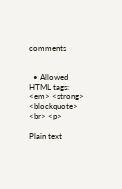comments


  • Allowed HTML tags: <em> <strong> <blockquote> <br> <p>

Plain text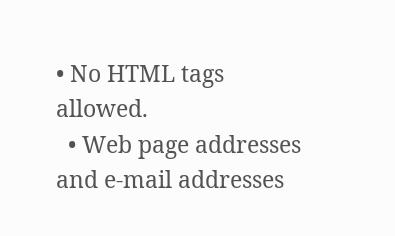• No HTML tags allowed.
  • Web page addresses and e-mail addresses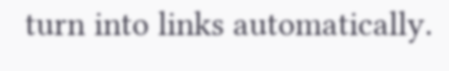turn into links automatically.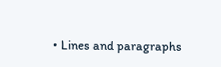• Lines and paragraphs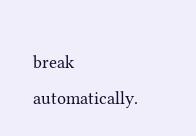break automatically.